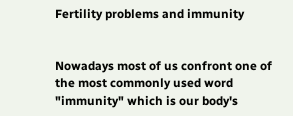Fertility problems and immunity


Nowadays most of us confront one of the most commonly used word "immunity" which is our body's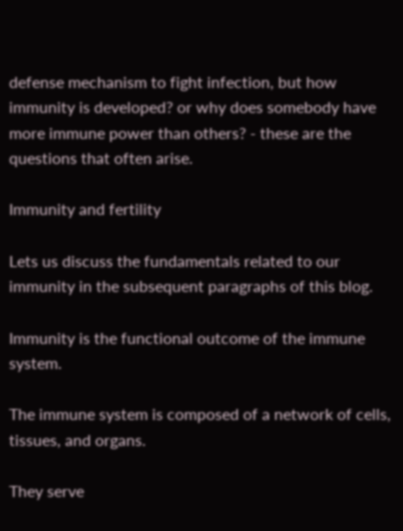defense mechanism to fight infection, but how immunity is developed? or why does somebody have more immune power than others? - these are the questions that often arise.

Immunity and fertility

Lets us discuss the fundamentals related to our immunity in the subsequent paragraphs of this blog.

Immunity is the functional outcome of the immune system.

The immune system is composed of a network of cells, tissues, and organs.

They serve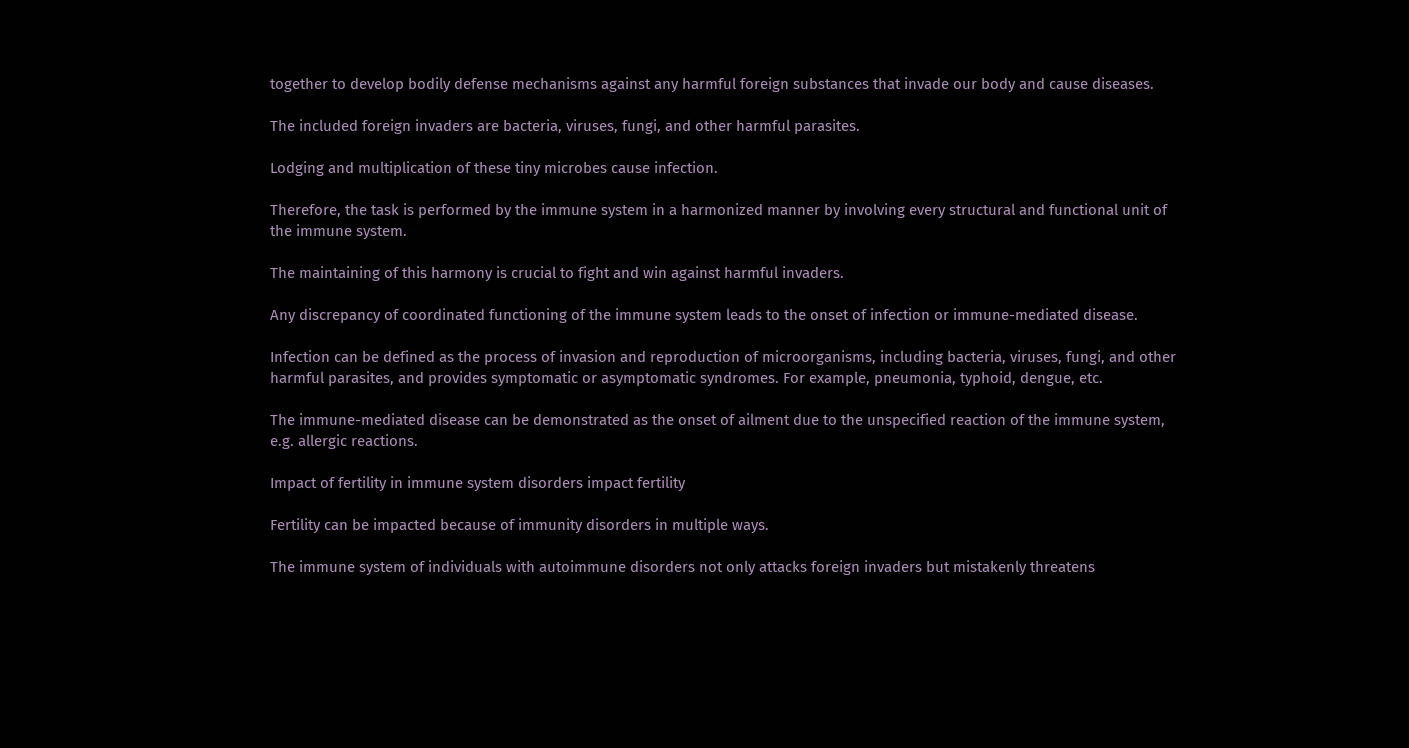together to develop bodily defense mechanisms against any harmful foreign substances that invade our body and cause diseases.

The included foreign invaders are bacteria, viruses, fungi, and other harmful parasites.

Lodging and multiplication of these tiny microbes cause infection.

Therefore, the task is performed by the immune system in a harmonized manner by involving every structural and functional unit of the immune system.

The maintaining of this harmony is crucial to fight and win against harmful invaders.

Any discrepancy of coordinated functioning of the immune system leads to the onset of infection or immune-mediated disease.

Infection can be defined as the process of invasion and reproduction of microorganisms, including bacteria, viruses, fungi, and other harmful parasites, and provides symptomatic or asymptomatic syndromes. For example, pneumonia, typhoid, dengue, etc.

The immune-mediated disease can be demonstrated as the onset of ailment due to the unspecified reaction of the immune system, e.g. allergic reactions.

Impact of fertility in immune system disorders impact fertility

Fertility can be impacted because of immunity disorders in multiple ways.

The immune system of individuals with autoimmune disorders not only attacks foreign invaders but mistakenly threatens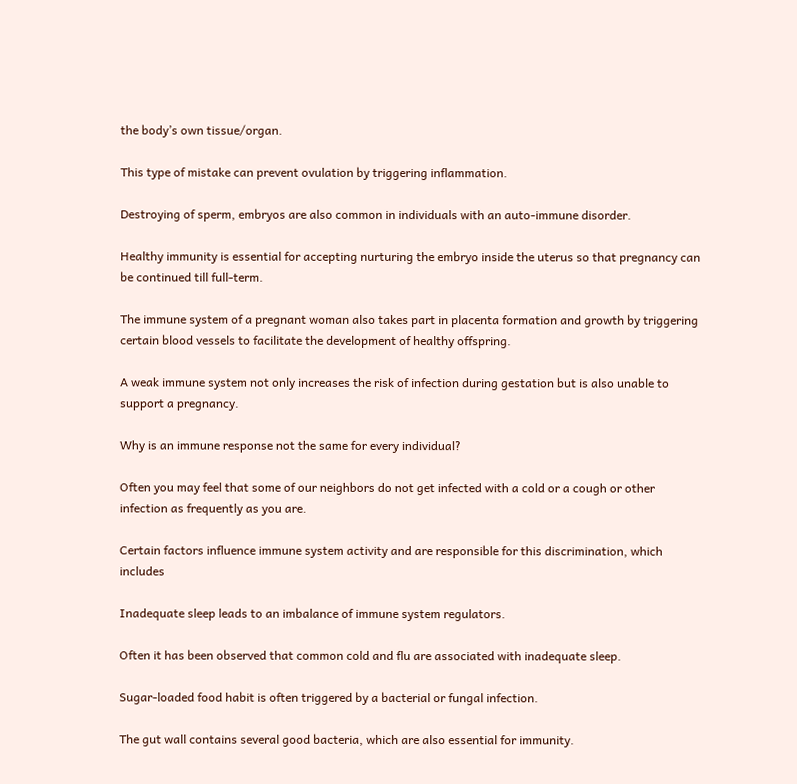the body’s own tissue/organ.

This type of mistake can prevent ovulation by triggering inflammation.

Destroying of sperm, embryos are also common in individuals with an auto-immune disorder.

Healthy immunity is essential for accepting nurturing the embryo inside the uterus so that pregnancy can be continued till full-term.

The immune system of a pregnant woman also takes part in placenta formation and growth by triggering certain blood vessels to facilitate the development of healthy offspring.

A weak immune system not only increases the risk of infection during gestation but is also unable to support a pregnancy.

Why is an immune response not the same for every individual?

Often you may feel that some of our neighbors do not get infected with a cold or a cough or other infection as frequently as you are.

Certain factors influence immune system activity and are responsible for this discrimination, which includes

Inadequate sleep leads to an imbalance of immune system regulators.

Often it has been observed that common cold and flu are associated with inadequate sleep.

Sugar-loaded food habit is often triggered by a bacterial or fungal infection.

The gut wall contains several good bacteria, which are also essential for immunity.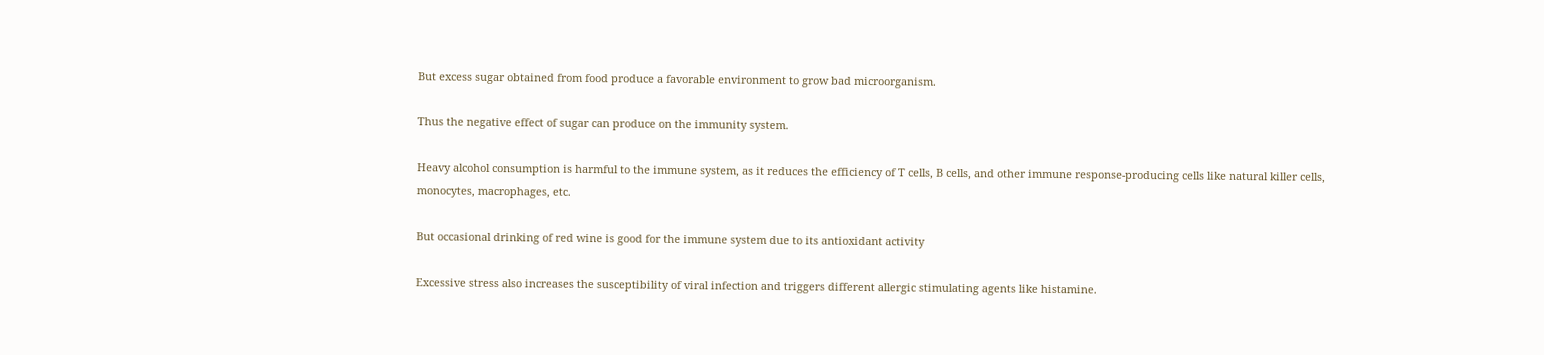But excess sugar obtained from food produce a favorable environment to grow bad microorganism.

Thus the negative effect of sugar can produce on the immunity system.

Heavy alcohol consumption is harmful to the immune system, as it reduces the efficiency of T cells, B cells, and other immune response-producing cells like natural killer cells, monocytes, macrophages, etc.

But occasional drinking of red wine is good for the immune system due to its antioxidant activity

Excessive stress also increases the susceptibility of viral infection and triggers different allergic stimulating agents like histamine.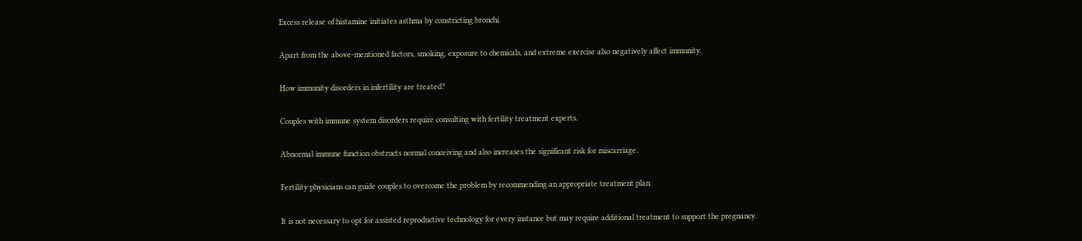Excess release of histamine initiates asthma by constricting bronchi.

Apart from the above-mentioned factors, smoking, exposure to chemicals, and extreme exercise also negatively affect immunity.

How immunity disorders in infertility are treated?

Couples with immune system disorders require consulting with fertility treatment experts.

Abnormal immune function obstructs normal conceiving and also increases the significant risk for miscarriage.

Fertility physicians can guide couples to overcome the problem by recommending an appropriate treatment plan.

It is not necessary to opt for assisted reproductive technology for every instance but may require additional treatment to support the pregnancy.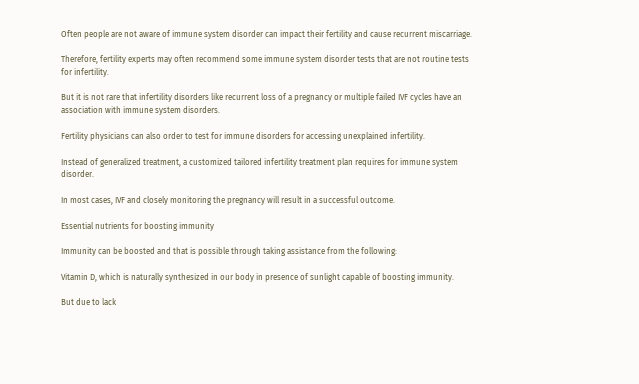Often people are not aware of immune system disorder can impact their fertility and cause recurrent miscarriage.

Therefore, fertility experts may often recommend some immune system disorder tests that are not routine tests for infertility.

But it is not rare that infertility disorders like recurrent loss of a pregnancy or multiple failed IVF cycles have an association with immune system disorders.

Fertility physicians can also order to test for immune disorders for accessing unexplained infertility.

Instead of generalized treatment, a customized tailored infertility treatment plan requires for immune system disorder.

In most cases, IVF and closely monitoring the pregnancy will result in a successful outcome.

Essential nutrients for boosting immunity

Immunity can be boosted and that is possible through taking assistance from the following:

Vitamin D, which is naturally synthesized in our body in presence of sunlight capable of boosting immunity.

But due to lack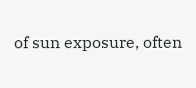of sun exposure, often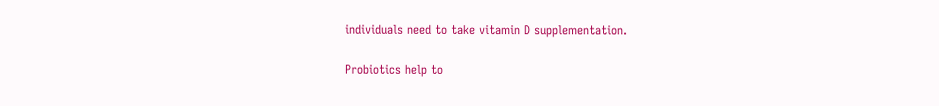individuals need to take vitamin D supplementation.

Probiotics help to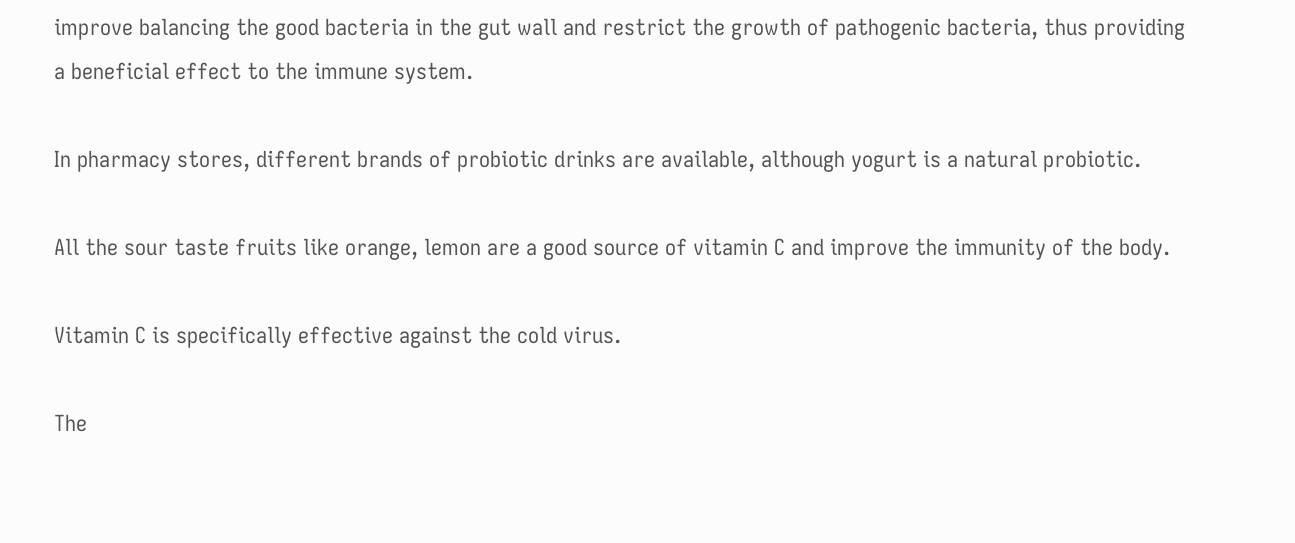improve balancing the good bacteria in the gut wall and restrict the growth of pathogenic bacteria, thus providing a beneficial effect to the immune system.

In pharmacy stores, different brands of probiotic drinks are available, although yogurt is a natural probiotic.

All the sour taste fruits like orange, lemon are a good source of vitamin C and improve the immunity of the body.

Vitamin C is specifically effective against the cold virus.

The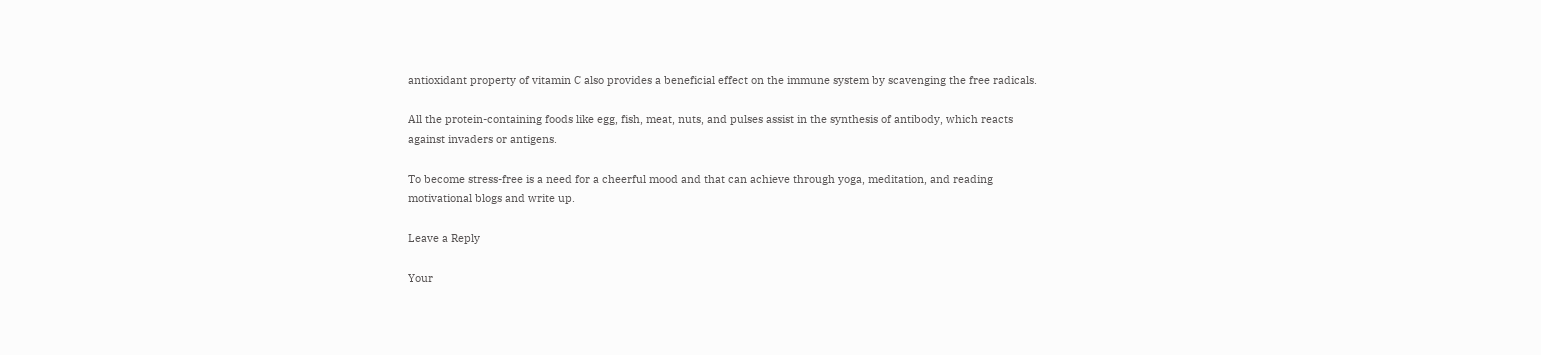antioxidant property of vitamin C also provides a beneficial effect on the immune system by scavenging the free radicals.

All the protein-containing foods like egg, fish, meat, nuts, and pulses assist in the synthesis of antibody, which reacts against invaders or antigens.

To become stress-free is a need for a cheerful mood and that can achieve through yoga, meditation, and reading motivational blogs and write up.

Leave a Reply

Your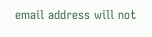email address will not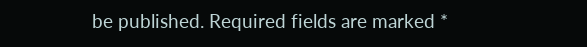be published. Required fields are marked *